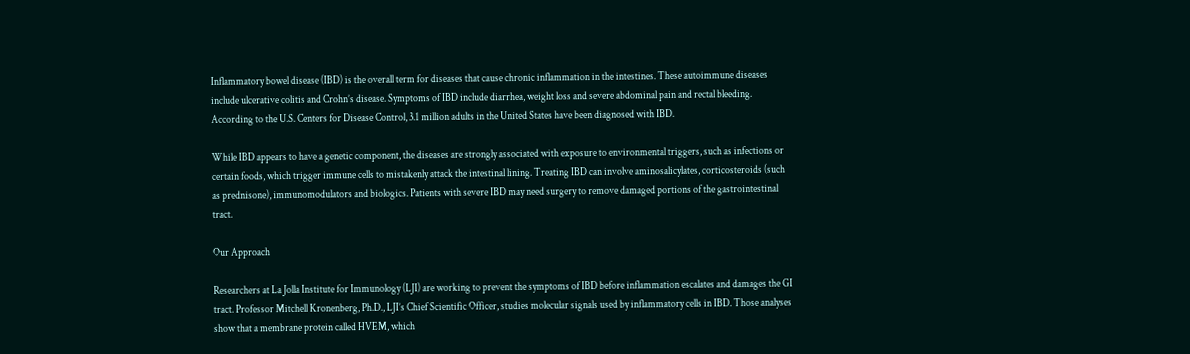Inflammatory bowel disease (IBD) is the overall term for diseases that cause chronic inflammation in the intestines. These autoimmune diseases include ulcerative colitis and Crohn’s disease. Symptoms of IBD include diarrhea, weight loss and severe abdominal pain and rectal bleeding. According to the U.S. Centers for Disease Control, 3.1 million adults in the United States have been diagnosed with IBD.

While IBD appears to have a genetic component, the diseases are strongly associated with exposure to environmental triggers, such as infections or certain foods, which trigger immune cells to mistakenly attack the intestinal lining. Treating IBD can involve aminosalicylates, corticosteroids (such as prednisone), immunomodulators and biologics. Patients with severe IBD may need surgery to remove damaged portions of the gastrointestinal tract.

Our Approach

Researchers at La Jolla Institute for Immunology (LJI) are working to prevent the symptoms of IBD before inflammation escalates and damages the GI tract. Professor Mitchell Kronenberg, Ph.D., LJI’s Chief Scientific Officer, studies molecular signals used by inflammatory cells in IBD. Those analyses show that a membrane protein called HVEM, which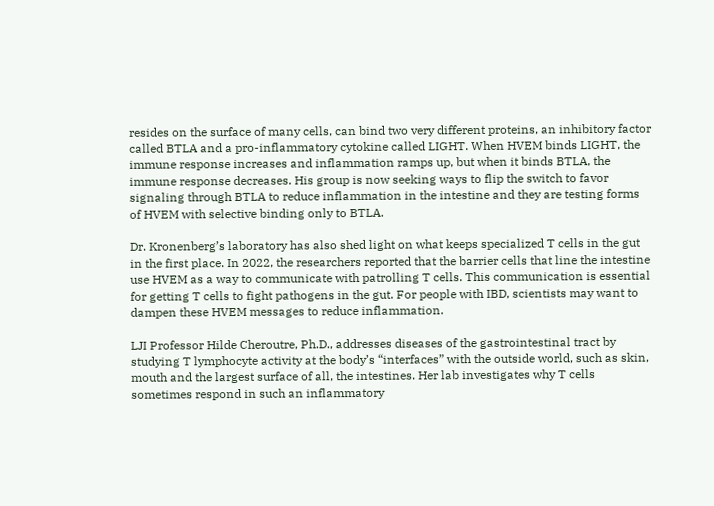resides on the surface of many cells, can bind two very different proteins, an inhibitory factor called BTLA and a pro-inflammatory cytokine called LIGHT. When HVEM binds LIGHT, the immune response increases and inflammation ramps up, but when it binds BTLA, the immune response decreases. His group is now seeking ways to flip the switch to favor signaling through BTLA to reduce inflammation in the intestine and they are testing forms of HVEM with selective binding only to BTLA.

Dr. Kronenberg’s laboratory has also shed light on what keeps specialized T cells in the gut in the first place. In 2022, the researchers reported that the barrier cells that line the intestine use HVEM as a way to communicate with patrolling T cells. This communication is essential for getting T cells to fight pathogens in the gut. For people with IBD, scientists may want to dampen these HVEM messages to reduce inflammation.

LJI Professor Hilde Cheroutre, Ph.D., addresses diseases of the gastrointestinal tract by studying T lymphocyte activity at the body’s “interfaces” with the outside world, such as skin, mouth and the largest surface of all, the intestines. Her lab investigates why T cells sometimes respond in such an inflammatory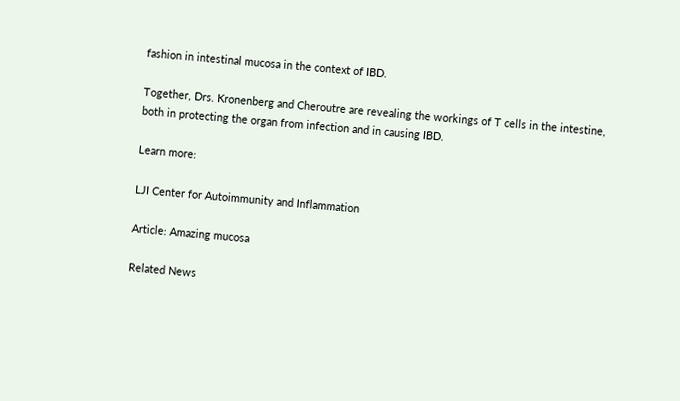fashion in intestinal mucosa in the context of IBD.

Together, Drs. Kronenberg and Cheroutre are revealing the workings of T cells in the intestine, both in protecting the organ from infection and in causing IBD.

Learn more:

LJI Center for Autoimmunity and Inflammation

Article: Amazing mucosa

Related News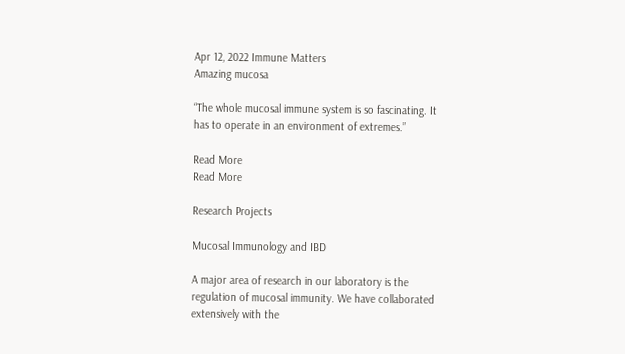Apr 12, 2022 Immune Matters
Amazing mucosa

“The whole mucosal immune system is so fascinating. It has to operate in an environment of extremes.”

Read More
Read More

Research Projects

Mucosal Immunology and IBD

A major area of research in our laboratory is the regulation of mucosal immunity. We have collaborated extensively with the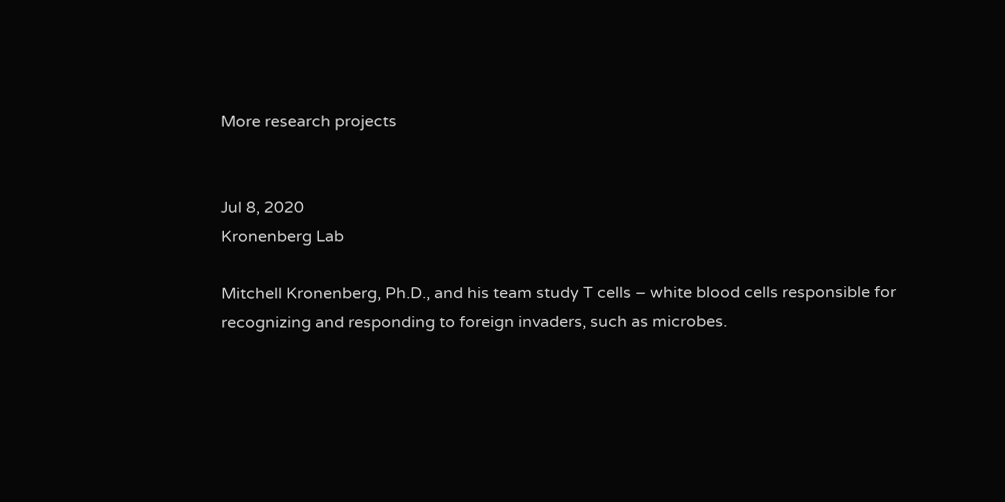More research projects


Jul 8, 2020
Kronenberg Lab

Mitchell Kronenberg, Ph.D., and his team study T cells – white blood cells responsible for recognizing and responding to foreign invaders, such as microbes.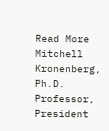Read More
Mitchell Kronenberg, Ph.D.
Professor, President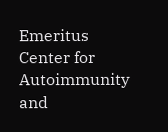Emeritus
Center for Autoimmunity and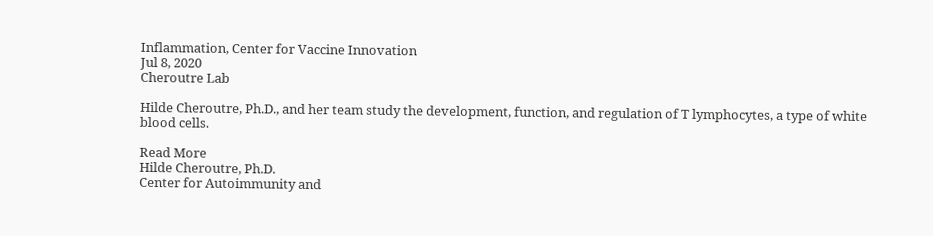Inflammation, Center for Vaccine Innovation
Jul 8, 2020
Cheroutre Lab

Hilde Cheroutre, Ph.D., and her team study the development, function, and regulation of T lymphocytes, a type of white blood cells.

Read More
Hilde Cheroutre, Ph.D.
Center for Autoimmunity and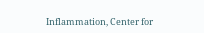Inflammation, Center for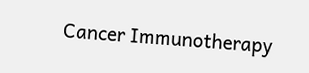Cancer Immunotherapy